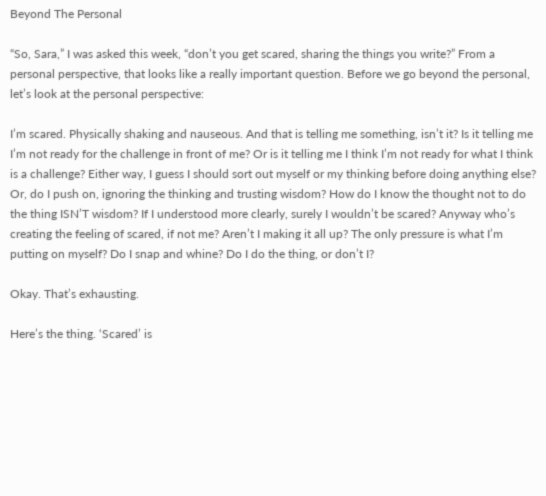Beyond The Personal

“So, Sara,” I was asked this week, “don’t you get scared, sharing the things you write?” From a personal perspective, that looks like a really important question. Before we go beyond the personal, let’s look at the personal perspective:

I’m scared. Physically shaking and nauseous. And that is telling me something, isn’t it? Is it telling me I’m not ready for the challenge in front of me? Or is it telling me I think I’m not ready for what I think is a challenge? Either way, I guess I should sort out myself or my thinking before doing anything else? Or, do I push on, ignoring the thinking and trusting wisdom? How do I know the thought not to do the thing ISN’T wisdom? If I understood more clearly, surely I wouldn’t be scared? Anyway who’s creating the feeling of scared, if not me? Aren’t I making it all up? The only pressure is what I’m putting on myself? Do I snap and whine? Do I do the thing, or don’t I?

Okay. That’s exhausting.

Here’s the thing. ‘Scared’ is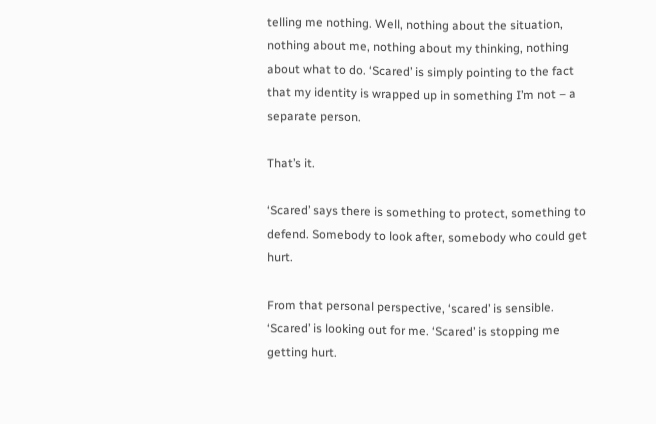telling me nothing. Well, nothing about the situation, nothing about me, nothing about my thinking, nothing about what to do. ‘Scared’ is simply pointing to the fact that my identity is wrapped up in something I’m not – a separate person.

That’s it.

‘Scared’ says there is something to protect, something to defend. Somebody to look after, somebody who could get hurt.

From that personal perspective, ‘scared’ is sensible. ‘Scared’ is looking out for me. ‘Scared’ is stopping me getting hurt.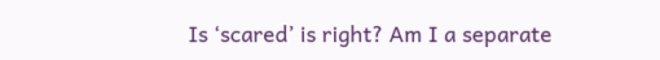Is ‘scared’ is right? Am I a separate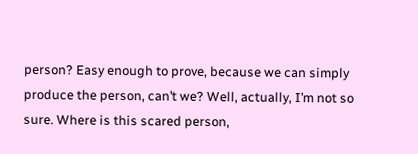person? Easy enough to prove, because we can simply produce the person, can’t we? Well, actually, I’m not so sure. Where is this scared person,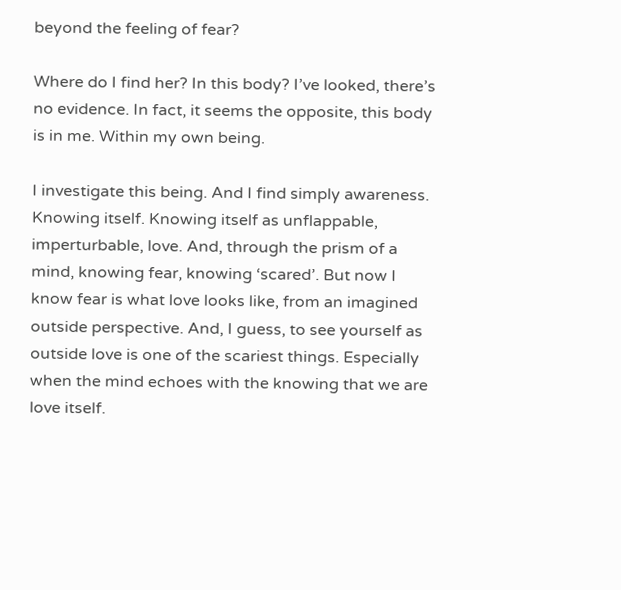beyond the feeling of fear?

Where do I find her? In this body? I’ve looked, there’s no evidence. In fact, it seems the opposite, this body is in me. Within my own being.

I investigate this being. And I find simply awareness. Knowing itself. Knowing itself as unflappable, imperturbable, love. And, through the prism of a mind, knowing fear, knowing ‘scared’. But now I know fear is what love looks like, from an imagined outside perspective. And, I guess, to see yourself as outside love is one of the scariest things. Especially when the mind echoes with the knowing that we are love itself.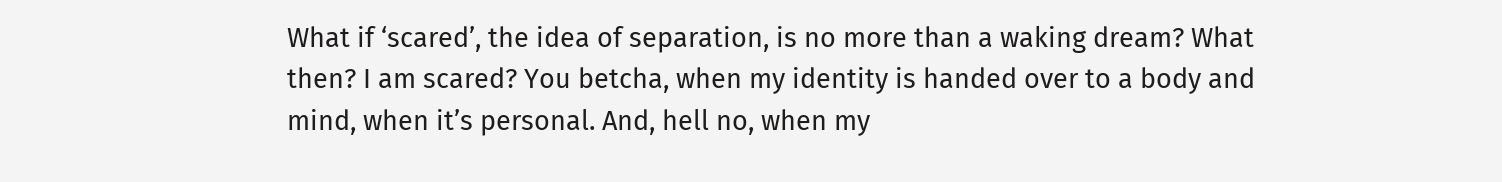What if ‘scared’, the idea of separation, is no more than a waking dream? What then? I am scared? You betcha, when my identity is handed over to a body and mind, when it’s personal. And, hell no, when my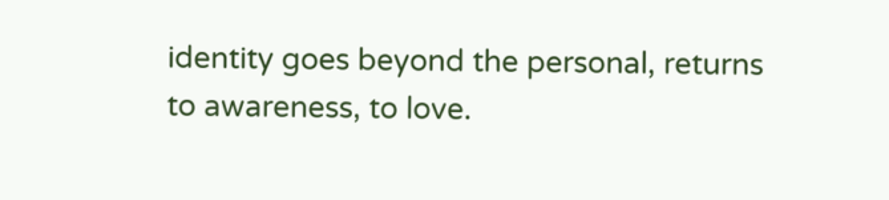identity goes beyond the personal, returns to awareness, to love.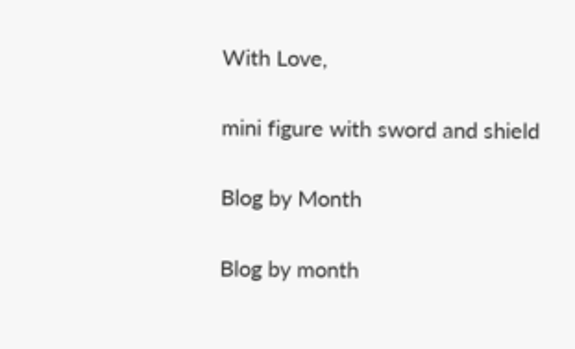With Love,

mini figure with sword and shield

Blog by Month

Blog by month